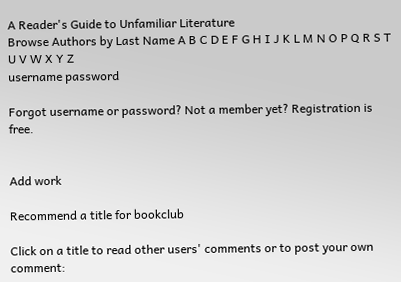A Reader's Guide to Unfamiliar Literature
Browse Authors by Last Name A B C D E F G H I J K L M N O P Q R S T U V W X Y Z
username password

Forgot username or password? Not a member yet? Registration is free.


Add work

Recommend a title for bookclub

Click on a title to read other users' comments or to post your own comment: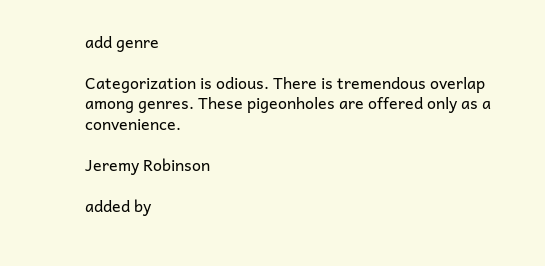add genre

Categorization is odious. There is tremendous overlap among genres. These pigeonholes are offered only as a convenience.

Jeremy Robinson

added by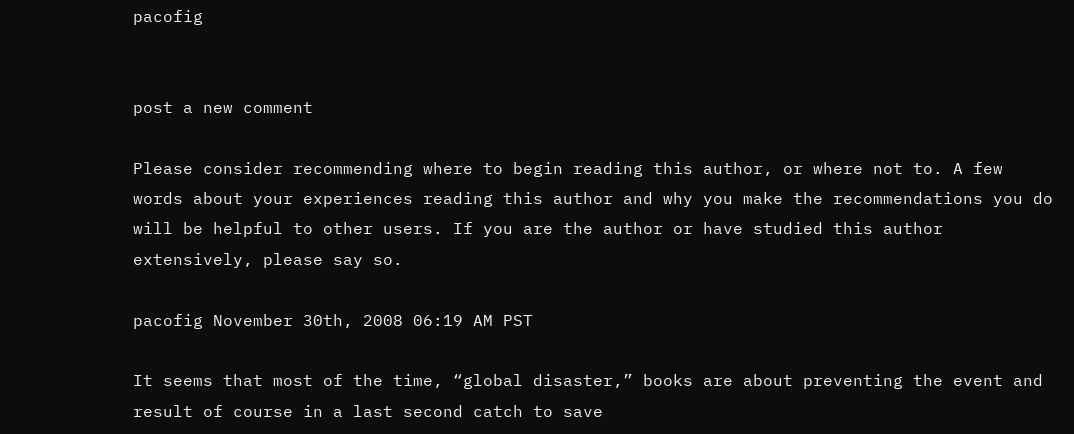pacofig


post a new comment

Please consider recommending where to begin reading this author, or where not to. A few words about your experiences reading this author and why you make the recommendations you do will be helpful to other users. If you are the author or have studied this author extensively, please say so.

pacofig November 30th, 2008 06:19 AM PST

It seems that most of the time, “global disaster,” books are about preventing the event and result of course in a last second catch to save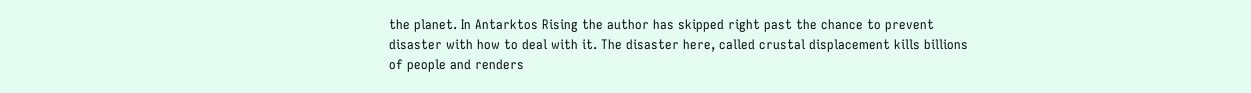the planet. In Antarktos Rising the author has skipped right past the chance to prevent disaster with how to deal with it. The disaster here, called crustal displacement kills billions of people and renders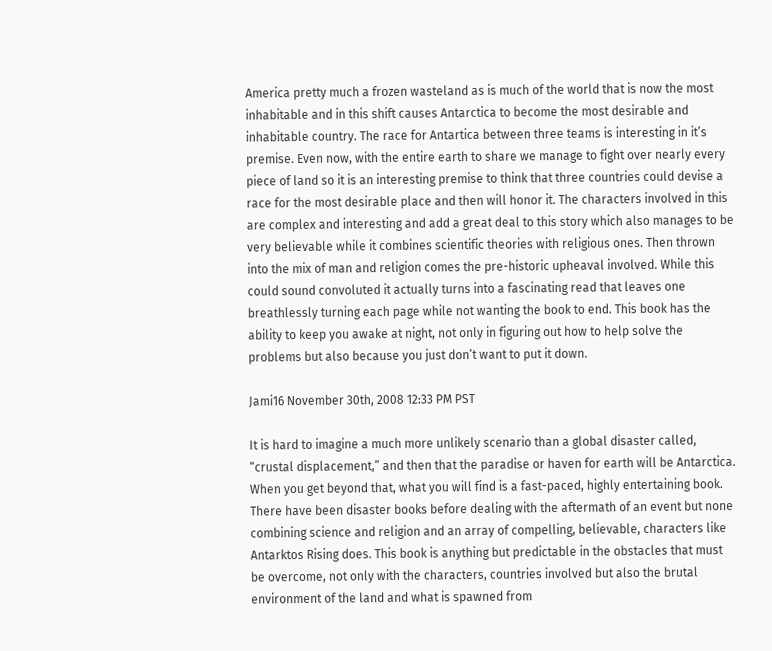America pretty much a frozen wasteland as is much of the world that is now the most inhabitable and in this shift causes Antarctica to become the most desirable and inhabitable country. The race for Antartica between three teams is interesting in it’s premise. Even now, with the entire earth to share we manage to fight over nearly every piece of land so it is an interesting premise to think that three countries could devise a race for the most desirable place and then will honor it. The characters involved in this are complex and interesting and add a great deal to this story which also manages to be very believable while it combines scientific theories with religious ones. Then thrown into the mix of man and religion comes the pre-historic upheaval involved. While this could sound convoluted it actually turns into a fascinating read that leaves one breathlessly turning each page while not wanting the book to end. This book has the ability to keep you awake at night, not only in figuring out how to help solve the problems but also because you just don’t want to put it down.

Jami16 November 30th, 2008 12:33 PM PST

It is hard to imagine a much more unlikely scenario than a global disaster called, “crustal displacement,” and then that the paradise or haven for earth will be Antarctica. When you get beyond that, what you will find is a fast-paced, highly entertaining book. There have been disaster books before dealing with the aftermath of an event but none combining science and religion and an array of compelling, believable, characters like Antarktos Rising does. This book is anything but predictable in the obstacles that must be overcome, not only with the characters, countries involved but also the brutal environment of the land and what is spawned from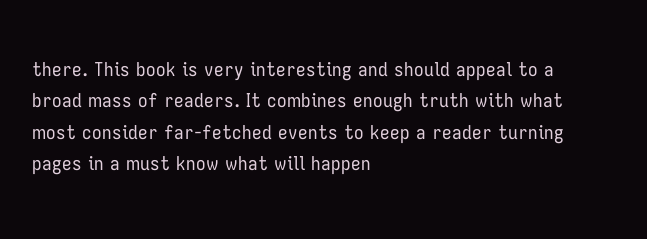there. This book is very interesting and should appeal to a broad mass of readers. It combines enough truth with what most consider far-fetched events to keep a reader turning pages in a must know what will happen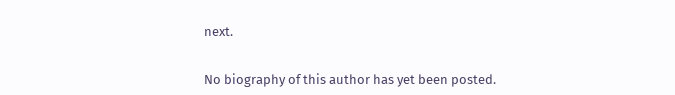next.


No biography of this author has yet been posted.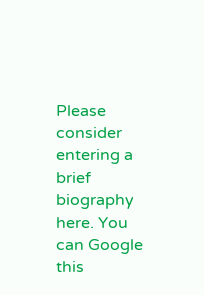Please consider entering a brief biography here. You can Google this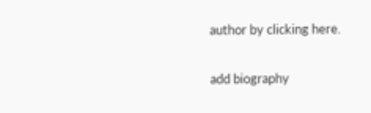author by clicking here.

add biography